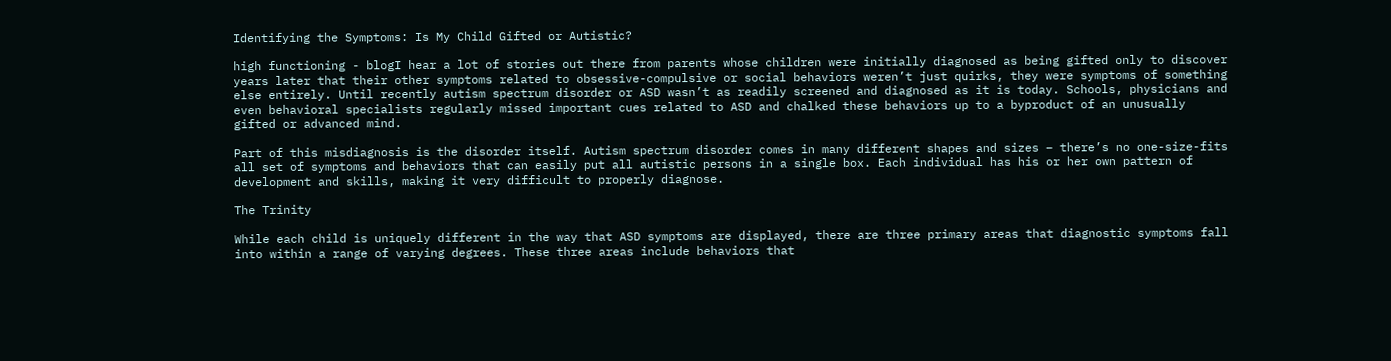Identifying the Symptoms: Is My Child Gifted or Autistic?

high functioning - blogI hear a lot of stories out there from parents whose children were initially diagnosed as being gifted only to discover years later that their other symptoms related to obsessive-compulsive or social behaviors weren’t just quirks, they were symptoms of something else entirely. Until recently autism spectrum disorder or ASD wasn’t as readily screened and diagnosed as it is today. Schools, physicians and even behavioral specialists regularly missed important cues related to ASD and chalked these behaviors up to a byproduct of an unusually gifted or advanced mind.

Part of this misdiagnosis is the disorder itself. Autism spectrum disorder comes in many different shapes and sizes – there’s no one-size-fits all set of symptoms and behaviors that can easily put all autistic persons in a single box. Each individual has his or her own pattern of development and skills, making it very difficult to properly diagnose.

The Trinity

While each child is uniquely different in the way that ASD symptoms are displayed, there are three primary areas that diagnostic symptoms fall into within a range of varying degrees. These three areas include behaviors that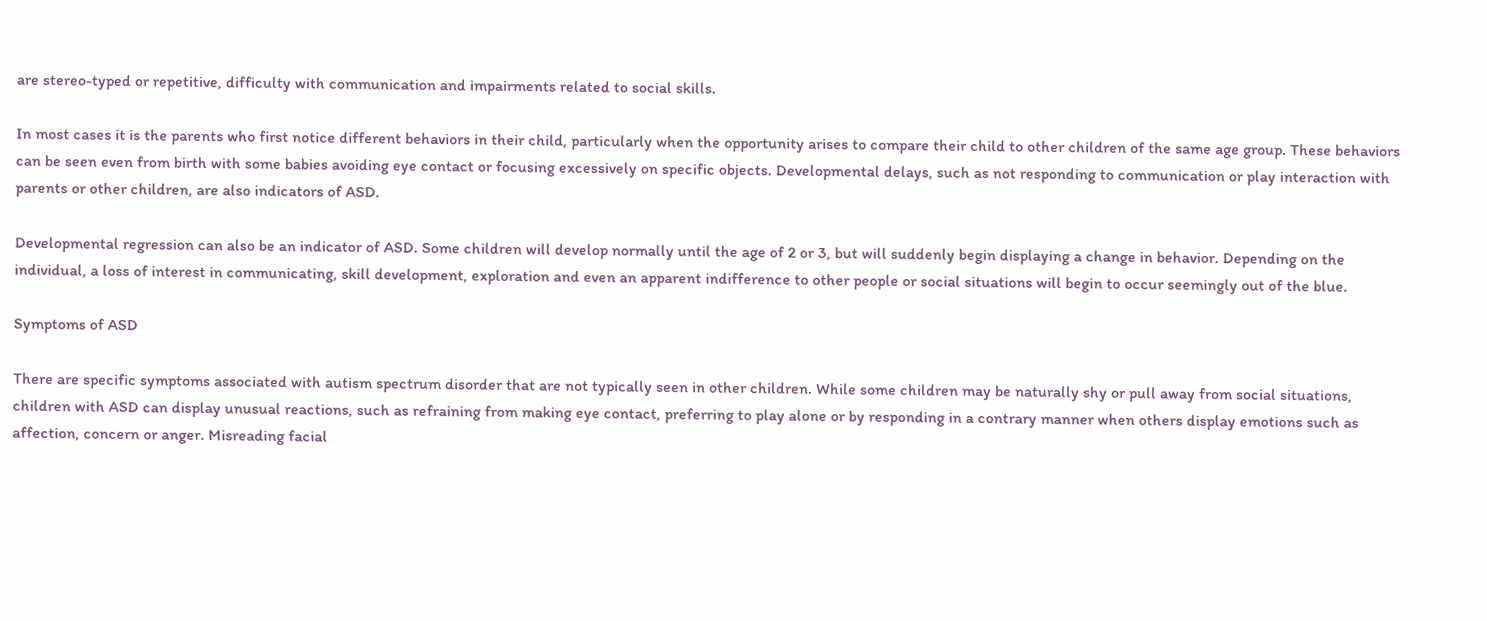are stereo-typed or repetitive, difficulty with communication and impairments related to social skills.

In most cases it is the parents who first notice different behaviors in their child, particularly when the opportunity arises to compare their child to other children of the same age group. These behaviors can be seen even from birth with some babies avoiding eye contact or focusing excessively on specific objects. Developmental delays, such as not responding to communication or play interaction with parents or other children, are also indicators of ASD.

Developmental regression can also be an indicator of ASD. Some children will develop normally until the age of 2 or 3, but will suddenly begin displaying a change in behavior. Depending on the individual, a loss of interest in communicating, skill development, exploration and even an apparent indifference to other people or social situations will begin to occur seemingly out of the blue.

Symptoms of ASD

There are specific symptoms associated with autism spectrum disorder that are not typically seen in other children. While some children may be naturally shy or pull away from social situations, children with ASD can display unusual reactions, such as refraining from making eye contact, preferring to play alone or by responding in a contrary manner when others display emotions such as affection, concern or anger. Misreading facial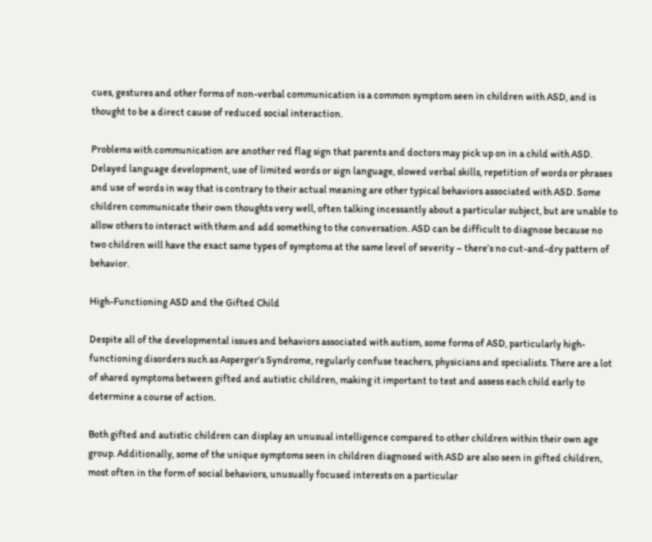cues, gestures and other forms of non-verbal communication is a common symptom seen in children with ASD, and is thought to be a direct cause of reduced social interaction.

Problems with communication are another red flag sign that parents and doctors may pick up on in a child with ASD. Delayed language development, use of limited words or sign language, slowed verbal skills, repetition of words or phrases and use of words in way that is contrary to their actual meaning are other typical behaviors associated with ASD. Some children communicate their own thoughts very well, often talking incessantly about a particular subject, but are unable to allow others to interact with them and add something to the conversation. ASD can be difficult to diagnose because no two children will have the exact same types of symptoms at the same level of severity – there’s no cut-and-dry pattern of behavior.

High-Functioning ASD and the Gifted Child

Despite all of the developmental issues and behaviors associated with autism, some forms of ASD, particularly high-functioning disorders such as Asperger’s Syndrome, regularly confuse teachers, physicians and specialists. There are a lot of shared symptoms between gifted and autistic children, making it important to test and assess each child early to determine a course of action.

Both gifted and autistic children can display an unusual intelligence compared to other children within their own age group. Additionally, some of the unique symptoms seen in children diagnosed with ASD are also seen in gifted children, most often in the form of social behaviors, unusually focused interests on a particular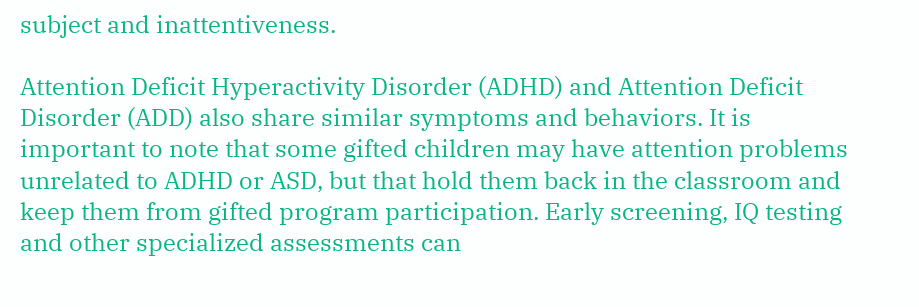subject and inattentiveness.

Attention Deficit Hyperactivity Disorder (ADHD) and Attention Deficit Disorder (ADD) also share similar symptoms and behaviors. It is important to note that some gifted children may have attention problems unrelated to ADHD or ASD, but that hold them back in the classroom and keep them from gifted program participation. Early screening, IQ testing and other specialized assessments can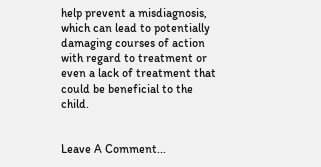help prevent a misdiagnosis, which can lead to potentially damaging courses of action with regard to treatment or even a lack of treatment that could be beneficial to the child.


Leave A Comment...